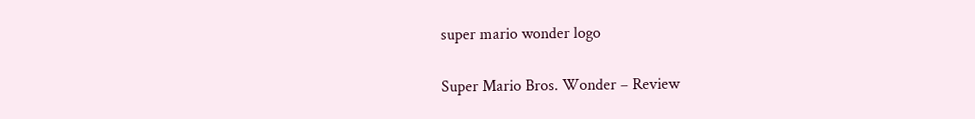super mario wonder logo

Super Mario Bros. Wonder – Review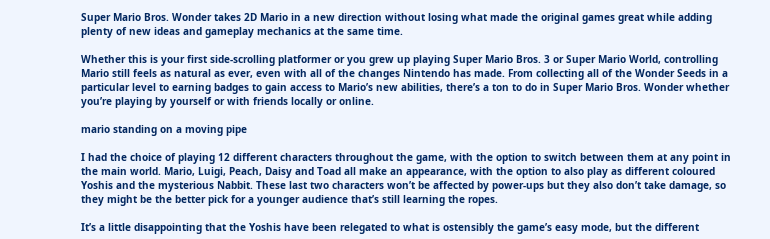Super Mario Bros. Wonder takes 2D Mario in a new direction without losing what made the original games great while adding plenty of new ideas and gameplay mechanics at the same time.

Whether this is your first side-scrolling platformer or you grew up playing Super Mario Bros. 3 or Super Mario World, controlling Mario still feels as natural as ever, even with all of the changes Nintendo has made. From collecting all of the Wonder Seeds in a particular level to earning badges to gain access to Mario’s new abilities, there’s a ton to do in Super Mario Bros. Wonder whether you’re playing by yourself or with friends locally or online.

mario standing on a moving pipe

I had the choice of playing 12 different characters throughout the game, with the option to switch between them at any point in the main world. Mario, Luigi, Peach, Daisy and Toad all make an appearance, with the option to also play as different coloured Yoshis and the mysterious Nabbit. These last two characters won’t be affected by power-ups but they also don’t take damage, so they might be the better pick for a younger audience that’s still learning the ropes.

It’s a little disappointing that the Yoshis have been relegated to what is ostensibly the game’s easy mode, but the different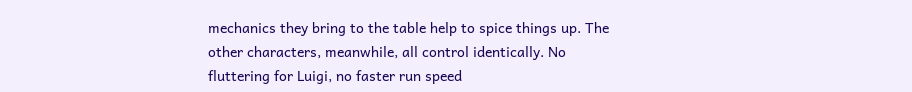mechanics they bring to the table help to spice things up. The other characters, meanwhile, all control identically. No fluttering for Luigi, no faster run speed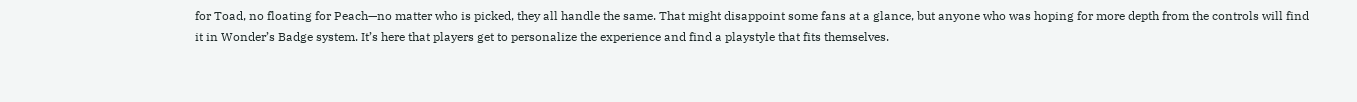for Toad, no floating for Peach—no matter who is picked, they all handle the same. That might disappoint some fans at a glance, but anyone who was hoping for more depth from the controls will find it in Wonder’s Badge system. It’s here that players get to personalize the experience and find a playstyle that fits themselves.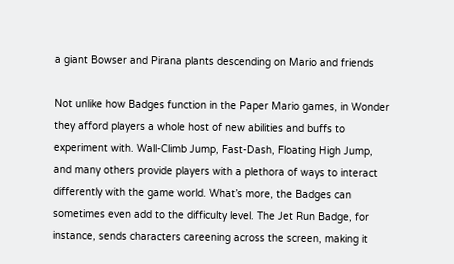a giant Bowser and Pirana plants descending on Mario and friends

Not unlike how Badges function in the Paper Mario games, in Wonder they afford players a whole host of new abilities and buffs to experiment with. Wall-Climb Jump, Fast-Dash, Floating High Jump, and many others provide players with a plethora of ways to interact differently with the game world. What’s more, the Badges can sometimes even add to the difficulty level. The Jet Run Badge, for instance, sends characters careening across the screen, making it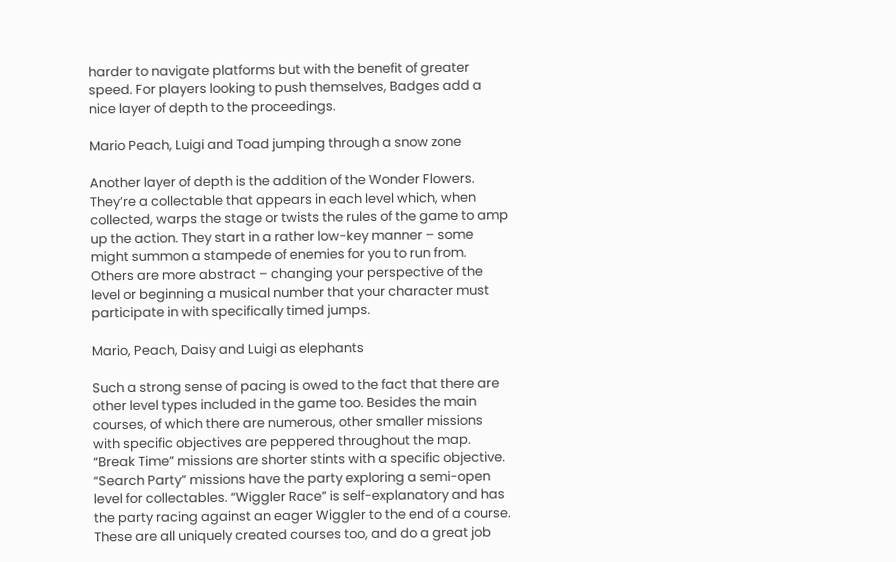harder to navigate platforms but with the benefit of greater speed. For players looking to push themselves, Badges add a nice layer of depth to the proceedings.

Mario Peach, Luigi and Toad jumping through a snow zone

Another layer of depth is the addition of the Wonder Flowers. They’re a collectable that appears in each level which, when collected, warps the stage or twists the rules of the game to amp up the action. They start in a rather low-key manner – some might summon a stampede of enemies for you to run from. Others are more abstract – changing your perspective of the level or beginning a musical number that your character must participate in with specifically timed jumps.

Mario, Peach, Daisy and Luigi as elephants

Such a strong sense of pacing is owed to the fact that there are other level types included in the game too. Besides the main courses, of which there are numerous, other smaller missions with specific objectives are peppered throughout the map. “Break Time” missions are shorter stints with a specific objective. “Search Party” missions have the party exploring a semi-open level for collectables. “Wiggler Race” is self-explanatory and has the party racing against an eager Wiggler to the end of a course. These are all uniquely created courses too, and do a great job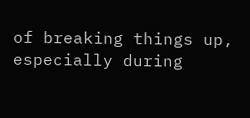of breaking things up, especially during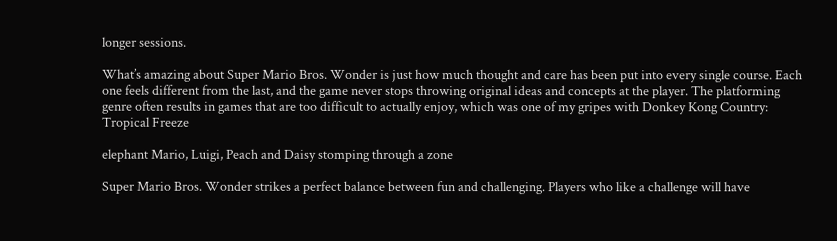longer sessions.

What’s amazing about Super Mario Bros. Wonder is just how much thought and care has been put into every single course. Each one feels different from the last, and the game never stops throwing original ideas and concepts at the player. The platforming genre often results in games that are too difficult to actually enjoy, which was one of my gripes with Donkey Kong Country: Tropical Freeze

elephant Mario, Luigi, Peach and Daisy stomping through a zone

Super Mario Bros. Wonder strikes a perfect balance between fun and challenging. Players who like a challenge will have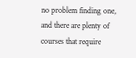no problem finding one, and there are plenty of courses that require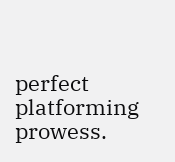perfect platforming prowess.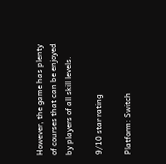However, the game has plenty of courses that can be enjoyed by players of all skill levels.

9/10 star rating

Platform: Switch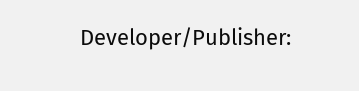Developer/Publisher: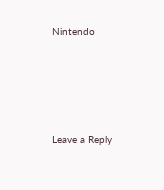Nintendo





Leave a Reply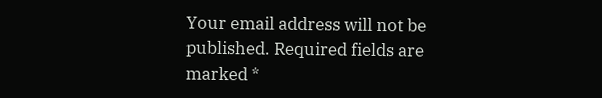Your email address will not be published. Required fields are marked *